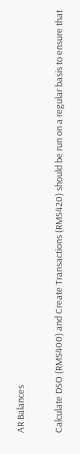AR Balances

Calculate DSO (RMS400) and Create Transactions (RMS420) should be run on a regular basis to ensure that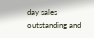day sales outstanding and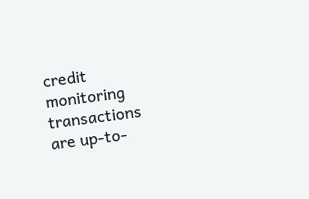credit monitoring transactions are up-to-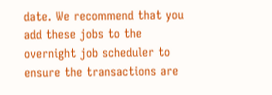date. We recommend that you add these jobs to the overnight job scheduler to ensure the transactions are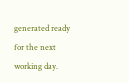generated ready for the next working day.